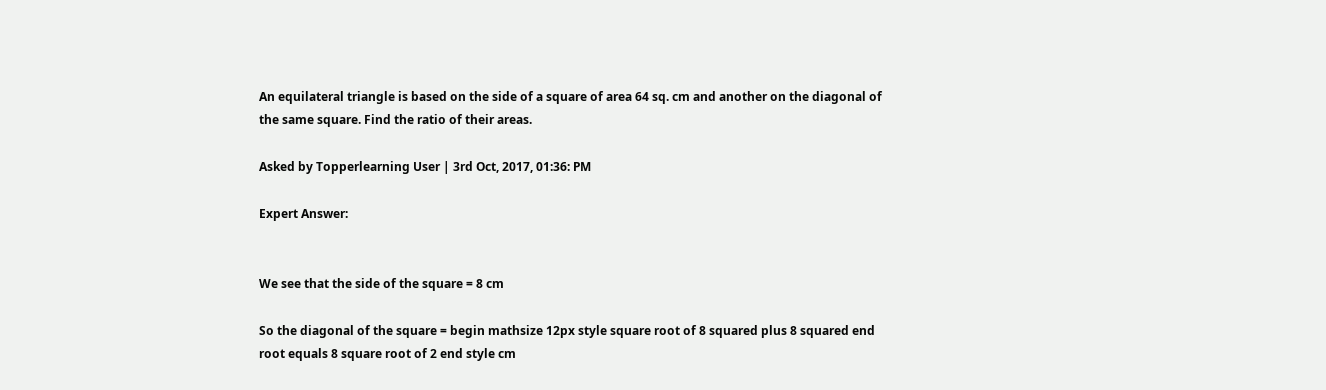An equilateral triangle is based on the side of a square of area 64 sq. cm and another on the diagonal of the same square. Find the ratio of their areas.

Asked by Topperlearning User | 3rd Oct, 2017, 01:36: PM

Expert Answer:


We see that the side of the square = 8 cm

So the diagonal of the square = begin mathsize 12px style square root of 8 squared plus 8 squared end root equals 8 square root of 2 end style cm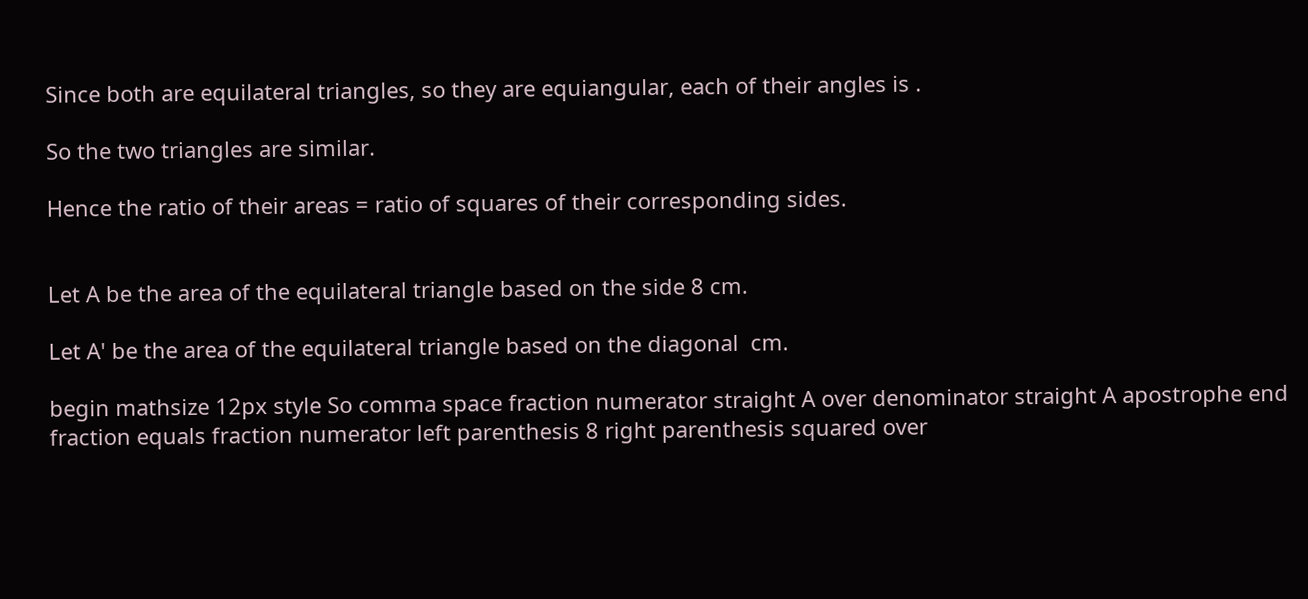Since both are equilateral triangles, so they are equiangular, each of their angles is .

So the two triangles are similar.

Hence the ratio of their areas = ratio of squares of their corresponding sides.


Let A be the area of the equilateral triangle based on the side 8 cm.

Let A' be the area of the equilateral triangle based on the diagonal  cm.

begin mathsize 12px style So comma space fraction numerator straight A over denominator straight A apostrophe end fraction equals fraction numerator left parenthesis 8 right parenthesis squared over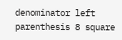denominator left parenthesis 8 square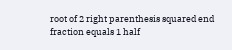root of 2 right parenthesis squared end fraction equals 1 half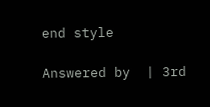end style

Answered by  | 3rd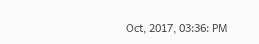Oct, 2017, 03:36: PM